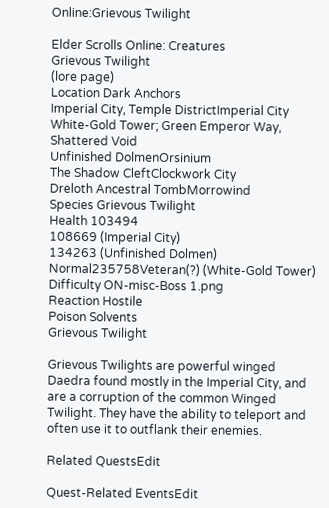Online:Grievous Twilight

Elder Scrolls Online: Creatures
Grievous Twilight
(lore page)
Location Dark Anchors
Imperial City, Temple DistrictImperial City
White-Gold Tower; Green Emperor Way, Shattered Void
Unfinished DolmenOrsinium
The Shadow CleftClockwork City
Dreloth Ancestral TombMorrowind
Species Grievous Twilight
Health 103494
108669 (Imperial City)
134263 (Unfinished Dolmen)
Normal235758Veteran(?) (White-Gold Tower)
Difficulty ON-misc-Boss 1.png
Reaction Hostile
Poison Solvents
Grievous Twilight

Grievous Twilights are powerful winged Daedra found mostly in the Imperial City, and are a corruption of the common Winged Twilight. They have the ability to teleport and often use it to outflank their enemies.

Related QuestsEdit

Quest-Related EventsEdit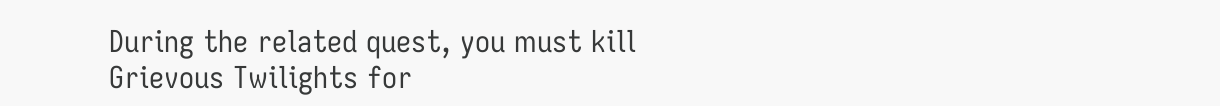During the related quest, you must kill Grievous Twilights for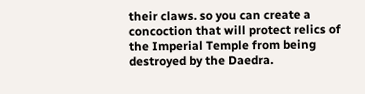their claws. so you can create a concoction that will protect relics of the Imperial Temple from being destroyed by the Daedra.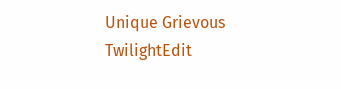Unique Grievous TwilightEdit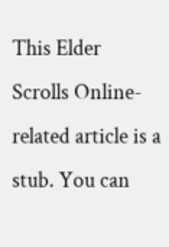This Elder Scrolls Online-related article is a stub. You can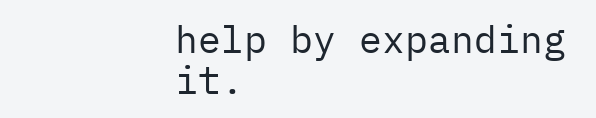help by expanding it.